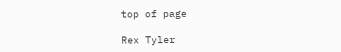top of page

Rex Tyler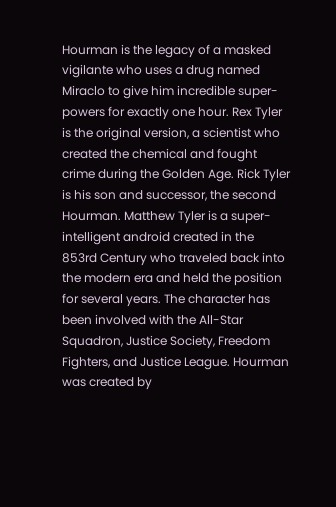Hourman is the legacy of a masked vigilante who uses a drug named Miraclo to give him incredible super-powers for exactly one hour. Rex Tyler is the original version, a scientist who created the chemical and fought crime during the Golden Age. Rick Tyler is his son and successor, the second Hourman. Matthew Tyler is a super-intelligent android created in the 853rd Century who traveled back into the modern era and held the position for several years. The character has been involved with the All-Star Squadron, Justice Society, Freedom Fighters, and Justice League. Hourman was created by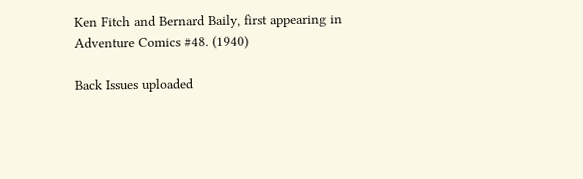Ken Fitch and Bernard Baily, first appearing in Adventure Comics #48. (1940)

Back Issues uploaded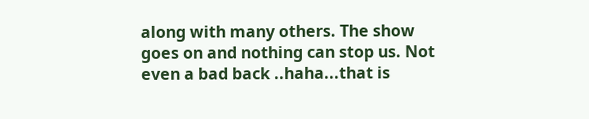along with many others. The show goes on and nothing can stop us. Not even a bad back ..haha...that is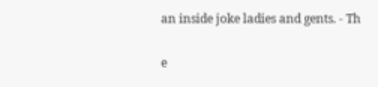an inside joke ladies and gents. - Th

e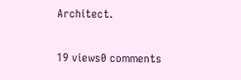Architect.

19 views0 comments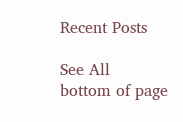Recent Posts

See All
bottom of page